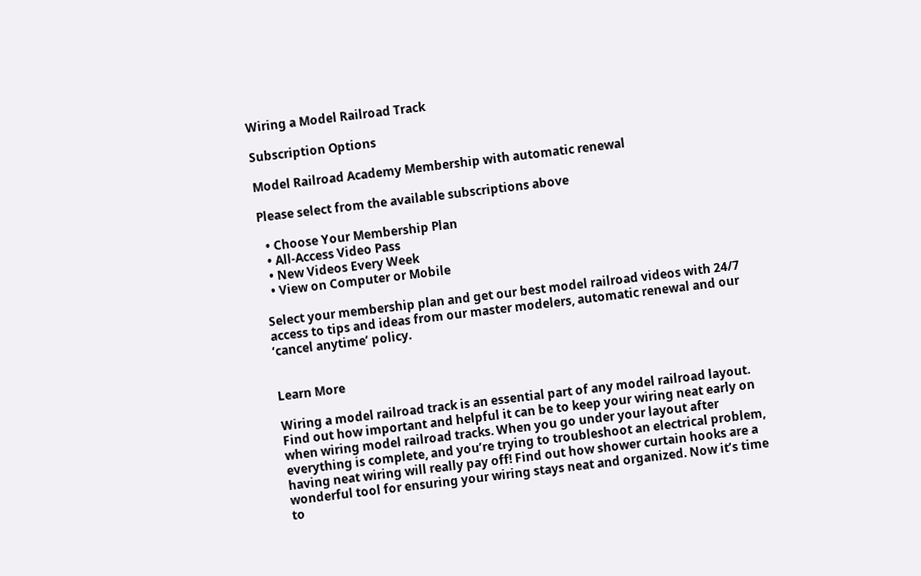Wiring a Model Railroad Track

Subscription Options

Model Railroad Academy Membership with automatic renewal

Please select from the available subscriptions above

  • Choose Your Membership Plan
  • All-Access Video Pass
  • New Videos Every Week
  • View on Computer or Mobile

Select your membership plan and get our best model railroad videos with 24/7 access to tips and ideas from our master modelers, automatic renewal and our ‘cancel anytime’ policy.


Learn More

Wiring a model railroad track is an essential part of any model railroad layout. Find out how important and helpful it can be to keep your wiring neat early on when wiring model railroad tracks. When you go under your layout after everything is complete, and you’re trying to troubleshoot an electrical problem, having neat wiring will really pay off! Find out how shower curtain hooks are a wonderful tool for ensuring your wiring stays neat and organized. Now it’s time to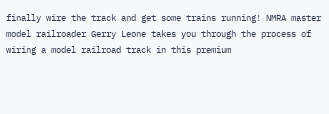finally wire the track and get some trains running! NMRA master model railroader Gerry Leone takes you through the process of wiring a model railroad track in this premium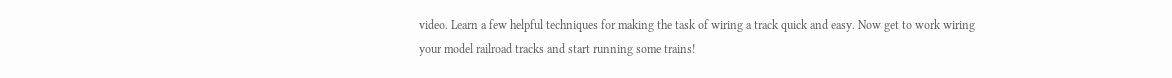video. Learn a few helpful techniques for making the task of wiring a track quick and easy. Now get to work wiring your model railroad tracks and start running some trains!